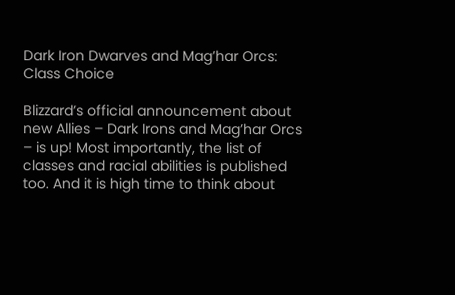Dark Iron Dwarves and Mag’har Orcs: Class Choice

Blizzard’s official announcement about new Allies – Dark Irons and Mag’har Orcs – is up! Most importantly, the list of classes and racial abilities is published too. And it is high time to think about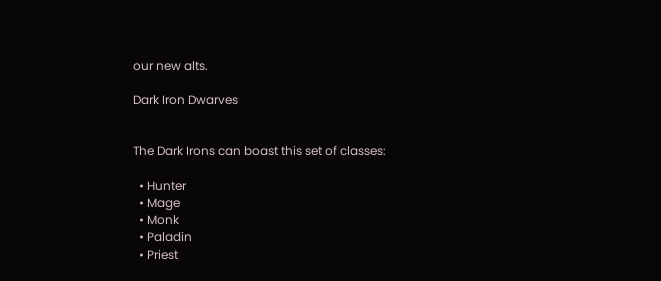our new alts.

Dark Iron Dwarves


The Dark Irons can boast this set of classes:

  • Hunter
  • Mage
  • Monk
  • Paladin
  • Priest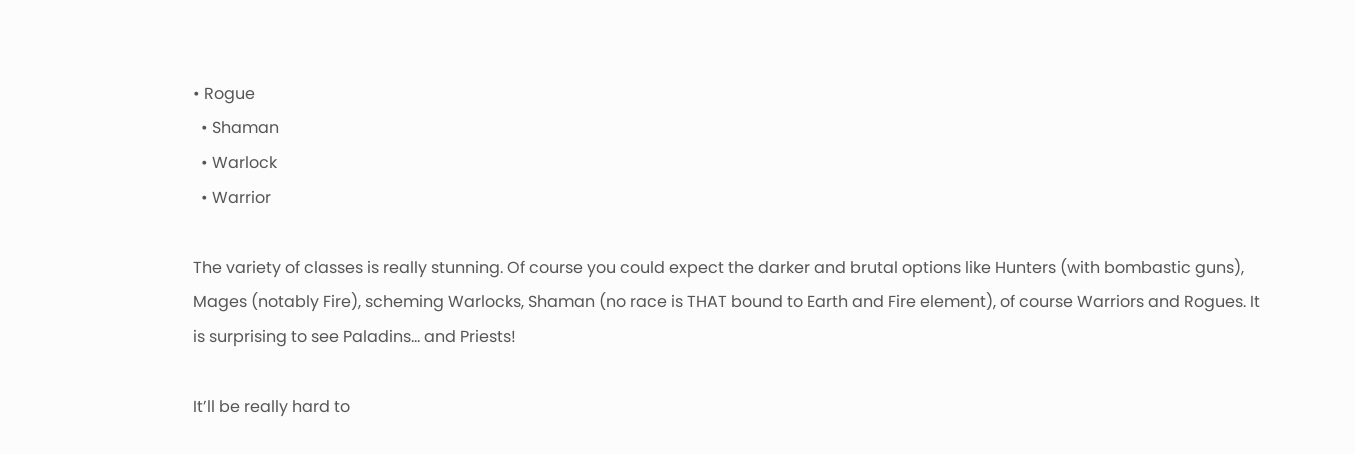• Rogue
  • Shaman
  • Warlock
  • Warrior

The variety of classes is really stunning. Of course you could expect the darker and brutal options like Hunters (with bombastic guns), Mages (notably Fire), scheming Warlocks, Shaman (no race is THAT bound to Earth and Fire element), of course Warriors and Rogues. It is surprising to see Paladins… and Priests!

It’ll be really hard to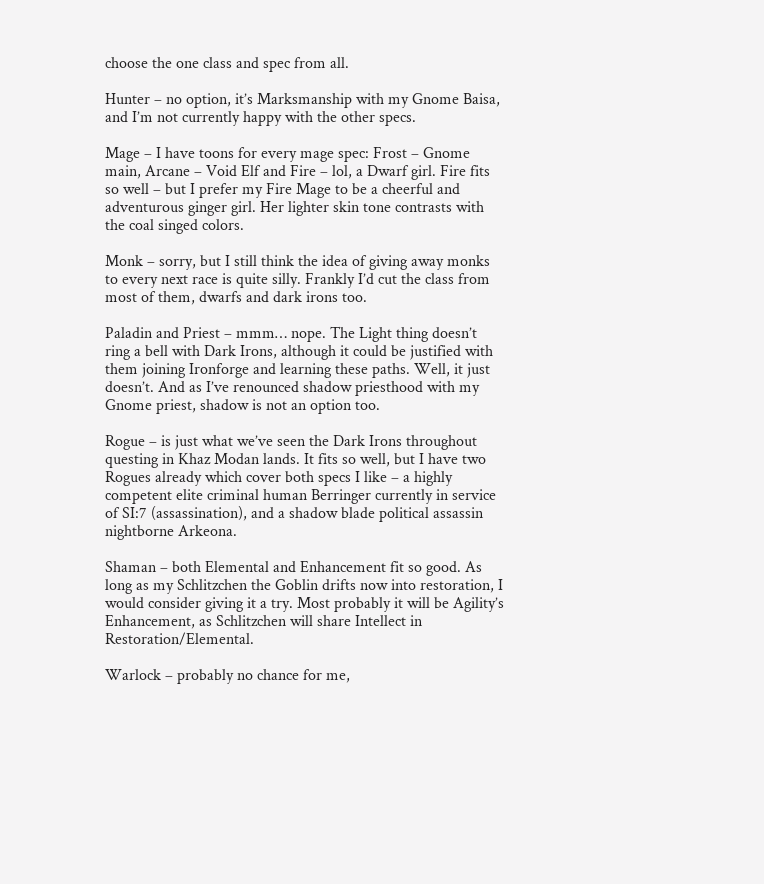choose the one class and spec from all.

Hunter – no option, it’s Marksmanship with my Gnome Baisa, and I’m not currently happy with the other specs.

Mage – I have toons for every mage spec: Frost – Gnome main, Arcane – Void Elf and Fire – lol, a Dwarf girl. Fire fits so well – but I prefer my Fire Mage to be a cheerful and adventurous ginger girl. Her lighter skin tone contrasts with the coal singed colors.

Monk – sorry, but I still think the idea of giving away monks to every next race is quite silly. Frankly I’d cut the class from most of them, dwarfs and dark irons too.

Paladin and Priest – mmm… nope. The Light thing doesn’t ring a bell with Dark Irons, although it could be justified with them joining Ironforge and learning these paths. Well, it just doesn’t. And as I’ve renounced shadow priesthood with my Gnome priest, shadow is not an option too.

Rogue – is just what we’ve seen the Dark Irons throughout questing in Khaz Modan lands. It fits so well, but I have two Rogues already which cover both specs I like – a highly competent elite criminal human Berringer currently in service of SI:7 (assassination), and a shadow blade political assassin nightborne Arkeona.

Shaman – both Elemental and Enhancement fit so good. As long as my Schlitzchen the Goblin drifts now into restoration, I would consider giving it a try. Most probably it will be Agility’s Enhancement, as Schlitzchen will share Intellect in Restoration/Elemental.

Warlock – probably no chance for me,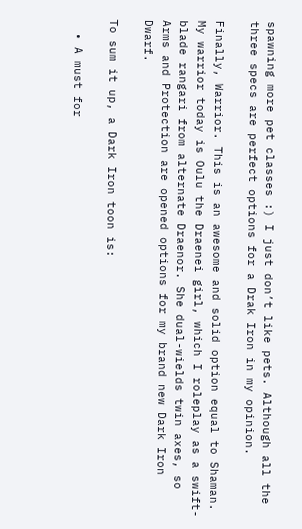spawning more pet classes :) I just don’t like pets. Although all the three specs are perfect options for a Drak Iron in my opinion.

Finally, Warrior. This is an awesome and solid option equal to Shaman. My warrior today is Oulu the Draenei girl, which I roleplay as a swift-blade rangari from alternate Draenor. She dual-wields twin axes, so Arms and Protection are opened options for my brand new Dark Iron Dwarf.

To sum it up, a Dark Iron toon is:

  • A must for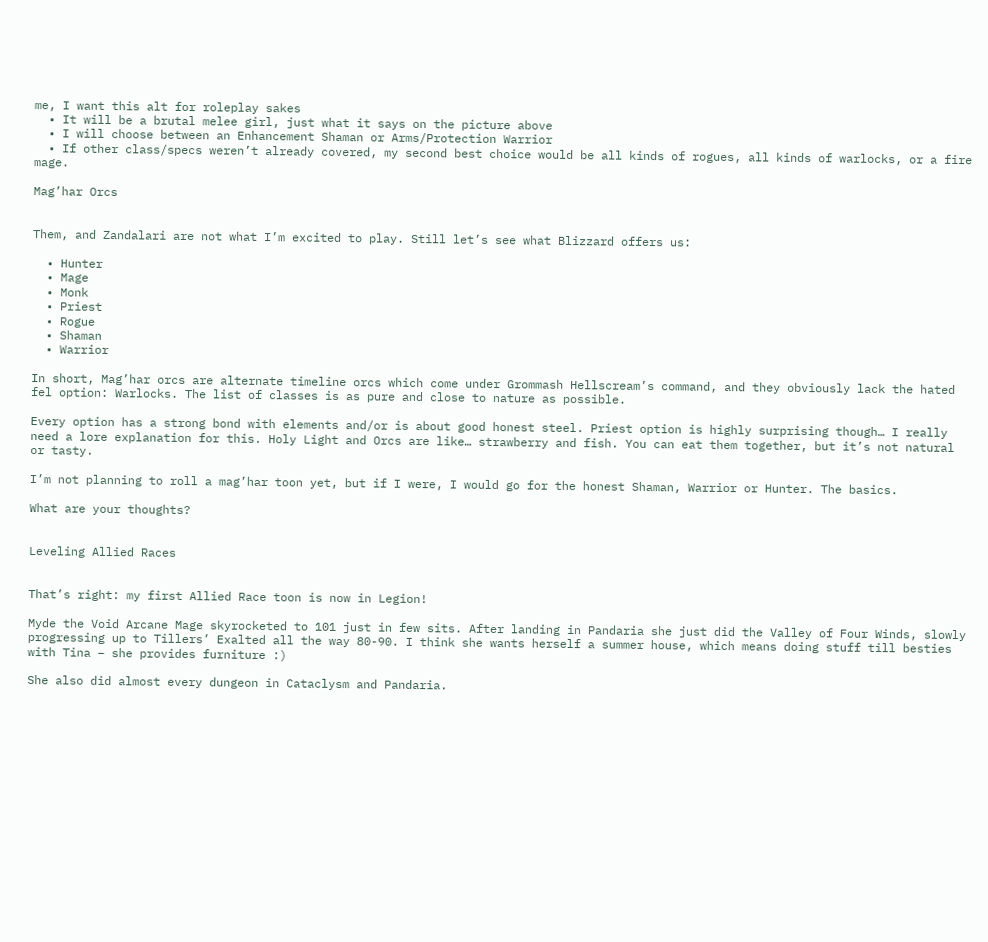me, I want this alt for roleplay sakes
  • It will be a brutal melee girl, just what it says on the picture above
  • I will choose between an Enhancement Shaman or Arms/Protection Warrior
  • If other class/specs weren’t already covered, my second best choice would be all kinds of rogues, all kinds of warlocks, or a fire mage.

Mag’har Orcs


Them, and Zandalari are not what I’m excited to play. Still let’s see what Blizzard offers us:

  • Hunter
  • Mage
  • Monk
  • Priest
  • Rogue
  • Shaman
  • Warrior

In short, Mag’har orcs are alternate timeline orcs which come under Grommash Hellscream’s command, and they obviously lack the hated fel option: Warlocks. The list of classes is as pure and close to nature as possible.

Every option has a strong bond with elements and/or is about good honest steel. Priest option is highly surprising though… I really need a lore explanation for this. Holy Light and Orcs are like… strawberry and fish. You can eat them together, but it’s not natural or tasty.

I’m not planning to roll a mag’har toon yet, but if I were, I would go for the honest Shaman, Warrior or Hunter. The basics.

What are your thoughts?


Leveling Allied Races


That’s right: my first Allied Race toon is now in Legion!

Myde the Void Arcane Mage skyrocketed to 101 just in few sits. After landing in Pandaria she just did the Valley of Four Winds, slowly progressing up to Tillers’ Exalted all the way 80-90. I think she wants herself a summer house, which means doing stuff till besties with Tina – she provides furniture :)

She also did almost every dungeon in Cataclysm and Pandaria.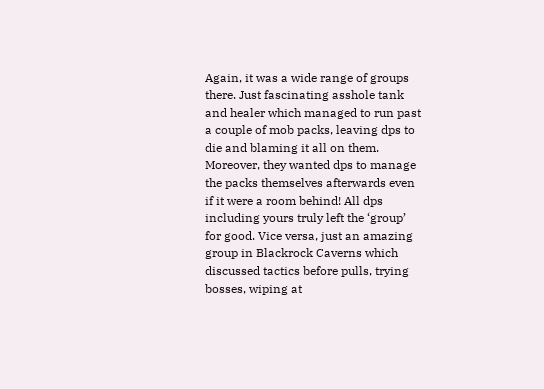Again, it was a wide range of groups there. Just fascinating asshole tank and healer which managed to run past a couple of mob packs, leaving dps to die and blaming it all on them. Moreover, they wanted dps to manage the packs themselves afterwards even if it were a room behind! All dps including yours truly left the ‘group’ for good. Vice versa, just an amazing group in Blackrock Caverns which discussed tactics before pulls, trying bosses, wiping at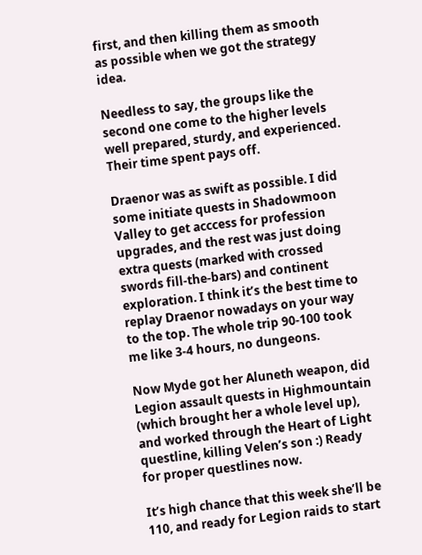first, and then killing them as smooth as possible when we got the strategy idea.

Needless to say, the groups like the second one come to the higher levels well prepared, sturdy, and experienced. Their time spent pays off.

Draenor was as swift as possible. I did some initiate quests in Shadowmoon Valley to get acccess for profession upgrades, and the rest was just doing extra quests (marked with crossed swords fill-the-bars) and continent exploration. I think it’s the best time to replay Draenor nowadays on your way to the top. The whole trip 90-100 took me like 3-4 hours, no dungeons.

Now Myde got her Aluneth weapon, did Legion assault quests in Highmountain (which brought her a whole level up), and worked through the Heart of Light questline, killing Velen’s son :) Ready for proper questlines now.

It’s high chance that this week she’ll be 110, and ready for Legion raids to start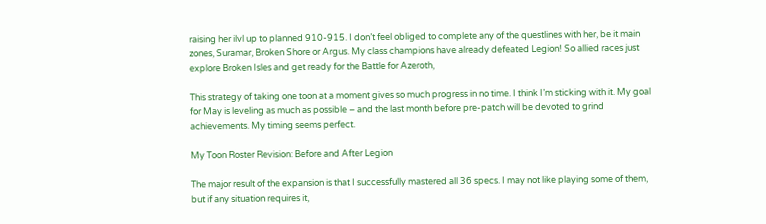raising her ilvl up to planned 910-915. I don’t feel obliged to complete any of the questlines with her, be it main zones, Suramar, Broken Shore or Argus. My class champions have already defeated Legion! So allied races just explore Broken Isles and get ready for the Battle for Azeroth,

This strategy of taking one toon at a moment gives so much progress in no time. I think I’m sticking with it. My goal for May is leveling as much as possible – and the last month before pre-patch will be devoted to grind achievements. My timing seems perfect.

My Toon Roster Revision: Before and After Legion

The major result of the expansion is that I successfully mastered all 36 specs. I may not like playing some of them, but if any situation requires it,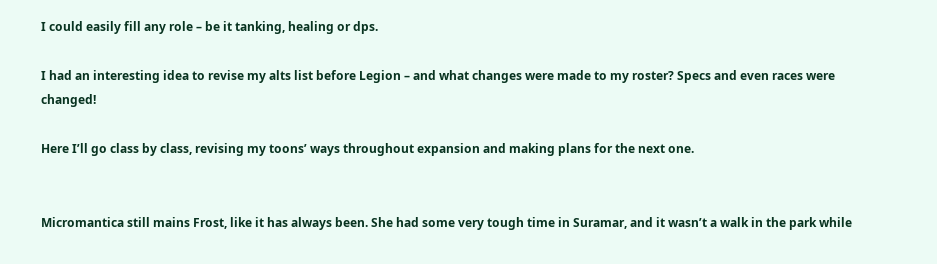I could easily fill any role – be it tanking, healing or dps.

I had an interesting idea to revise my alts list before Legion – and what changes were made to my roster? Specs and even races were changed!

Here I’ll go class by class, revising my toons’ ways throughout expansion and making plans for the next one.


Micromantica still mains Frost, like it has always been. She had some very tough time in Suramar, and it wasn’t a walk in the park while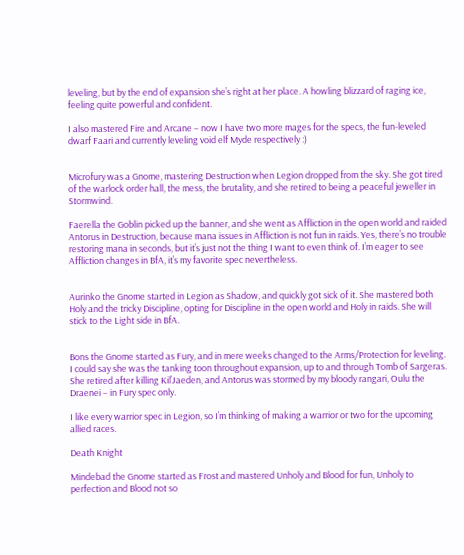leveling, but by the end of expansion she’s right at her place. A howling blizzard of raging ice, feeling quite powerful and confident.

I also mastered Fire and Arcane – now I have two more mages for the specs, the fun-leveled dwarf Faari and currently leveling void elf Myde respectively :)


Microfury was a Gnome, mastering Destruction when Legion dropped from the sky. She got tired of the warlock order hall, the mess, the brutality, and she retired to being a peaceful jeweller in Stormwind.

Faerella the Goblin picked up the banner, and she went as Affliction in the open world and raided Antorus in Destruction, because mana issues in Affliction is not fun in raids. Yes, there’s no trouble restoring mana in seconds, but it’s just not the thing I want to even think of. I’m eager to see Affliction changes in BfA, it’s my favorite spec nevertheless.


Aurinko the Gnome started in Legion as Shadow, and quickly got sick of it. She mastered both Holy and the tricky Discipline, opting for Discipline in the open world and Holy in raids. She will stick to the Light side in BfA.


Bons the Gnome started as Fury, and in mere weeks changed to the Arms/Protection for leveling. I could say she was the tanking toon throughout expansion, up to and through Tomb of Sargeras. She retired after killing Kil’Jaeden, and Antorus was stormed by my bloody rangari, Oulu the Draenei – in Fury spec only.

I like every warrior spec in Legion, so I’m thinking of making a warrior or two for the upcoming allied races.

Death Knight

Mindebad the Gnome started as Frost and mastered Unholy and Blood for fun, Unholy to perfection and Blood not so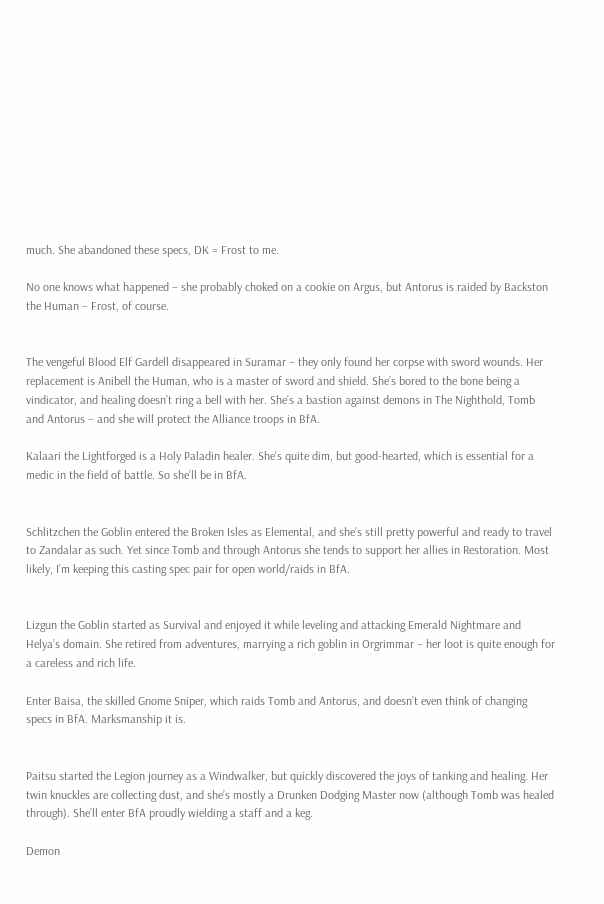much. She abandoned these specs, DK = Frost to me.

No one knows what happened – she probably choked on a cookie on Argus, but Antorus is raided by Backston the Human – Frost, of course.


The vengeful Blood Elf Gardell disappeared in Suramar – they only found her corpse with sword wounds. Her replacement is Anibell the Human, who is a master of sword and shield. She’s bored to the bone being a vindicator, and healing doesn’t ring a bell with her. She’s a bastion against demons in The Nighthold, Tomb and Antorus – and she will protect the Alliance troops in BfA.

Kalaari the Lightforged is a Holy Paladin healer. She’s quite dim, but good-hearted, which is essential for a medic in the field of battle. So she’ll be in BfA.


Schlitzchen the Goblin entered the Broken Isles as Elemental, and she’s still pretty powerful and ready to travel to Zandalar as such. Yet since Tomb and through Antorus she tends to support her allies in Restoration. Most likely, I’m keeping this casting spec pair for open world/raids in BfA.


Lizgun the Goblin started as Survival and enjoyed it while leveling and attacking Emerald Nightmare and Helya’s domain. She retired from adventures, marrying a rich goblin in Orgrimmar – her loot is quite enough for a careless and rich life.

Enter Baisa, the skilled Gnome Sniper, which raids Tomb and Antorus, and doesn’t even think of changing specs in BfA. Marksmanship it is.


Paitsu started the Legion journey as a Windwalker, but quickly discovered the joys of tanking and healing. Her twin knuckles are collecting dust, and she’s mostly a Drunken Dodging Master now (although Tomb was healed through). She’ll enter BfA proudly wielding a staff and a keg.

Demon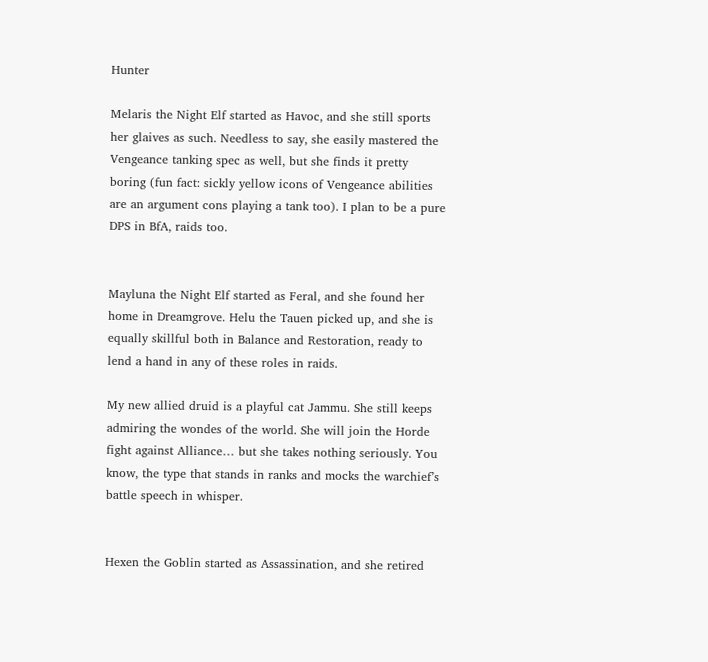Hunter

Melaris the Night Elf started as Havoc, and she still sports her glaives as such. Needless to say, she easily mastered the Vengeance tanking spec as well, but she finds it pretty boring (fun fact: sickly yellow icons of Vengeance abilities are an argument cons playing a tank too). I plan to be a pure DPS in BfA, raids too.


Mayluna the Night Elf started as Feral, and she found her home in Dreamgrove. Helu the Tauen picked up, and she is equally skillful both in Balance and Restoration, ready to lend a hand in any of these roles in raids.

My new allied druid is a playful cat Jammu. She still keeps admiring the wondes of the world. She will join the Horde fight against Alliance… but she takes nothing seriously. You know, the type that stands in ranks and mocks the warchief’s battle speech in whisper.


Hexen the Goblin started as Assassination, and she retired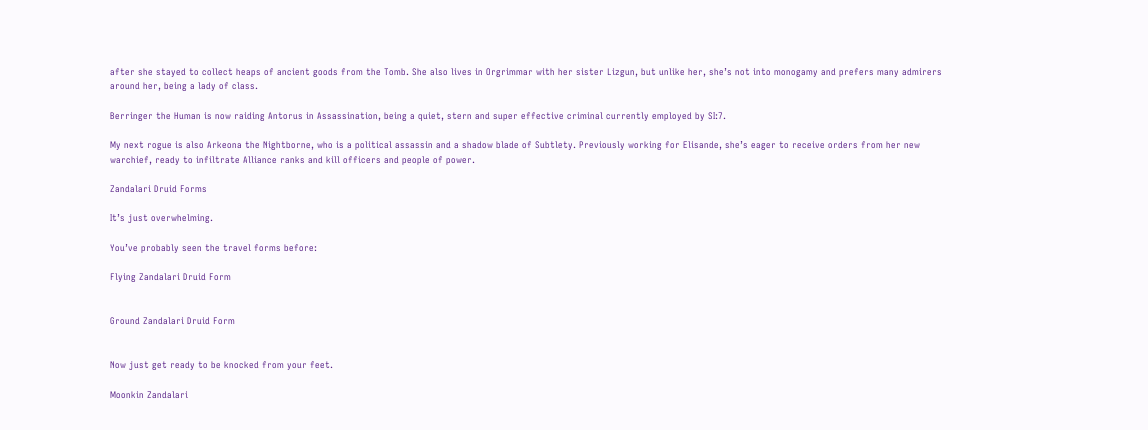after she stayed to collect heaps of ancient goods from the Tomb. She also lives in Orgrimmar with her sister Lizgun, but unlike her, she’s not into monogamy and prefers many admirers around her, being a lady of class.

Berringer the Human is now raiding Antorus in Assassination, being a quiet, stern and super effective criminal currently employed by SI:7.

My next rogue is also Arkeona the Nightborne, who is a political assassin and a shadow blade of Subtlety. Previously working for Elisande, she’s eager to receive orders from her new warchief, ready to infiltrate Alliance ranks and kill officers and people of power.

Zandalari Druid Forms

It’s just overwhelming.

You’ve probably seen the travel forms before:

Flying Zandalari Druid Form


Ground Zandalari Druid Form


Now just get ready to be knocked from your feet.

Moonkin Zandalari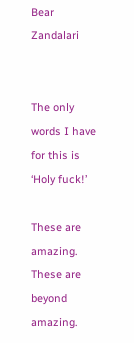Bear Zandalari


The only words I have for this is ‘Holy fuck!’

These are amazing. These are beyond amazing.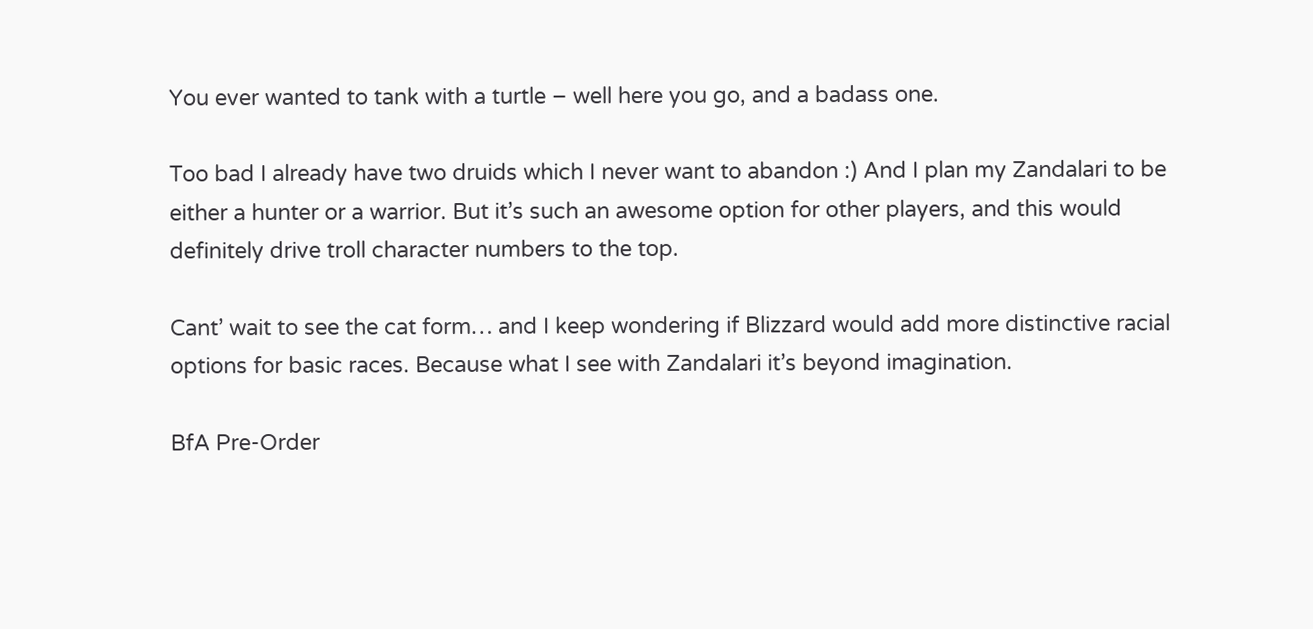You ever wanted to tank with a turtle – well here you go, and a badass one.

Too bad I already have two druids which I never want to abandon :) And I plan my Zandalari to be either a hunter or a warrior. But it’s such an awesome option for other players, and this would definitely drive troll character numbers to the top.

Cant’ wait to see the cat form… and I keep wondering if Blizzard would add more distinctive racial options for basic races. Because what I see with Zandalari it’s beyond imagination.

BfA Pre-Order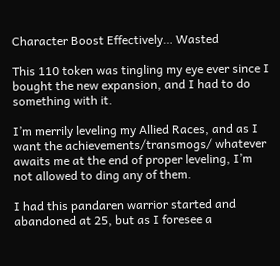Character Boost Effectively… Wasted

This 110 token was tingling my eye ever since I bought the new expansion, and I had to do something with it.

I’m merrily leveling my Allied Races, and as I want the achievements/transmogs/ whatever awaits me at the end of proper leveling, I’m not allowed to ding any of them.

I had this pandaren warrior started and abandoned at 25, but as I foresee a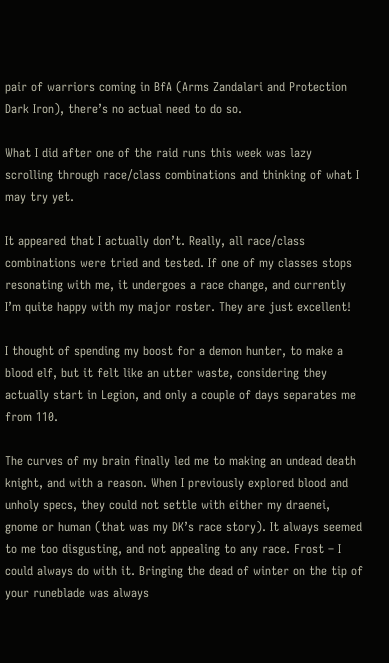pair of warriors coming in BfA (Arms Zandalari and Protection Dark Iron), there’s no actual need to do so.

What I did after one of the raid runs this week was lazy scrolling through race/class combinations and thinking of what I may try yet.

It appeared that I actually don’t. Really, all race/class combinations were tried and tested. If one of my classes stops resonating with me, it undergoes a race change, and currently I’m quite happy with my major roster. They are just excellent!

I thought of spending my boost for a demon hunter, to make a blood elf, but it felt like an utter waste, considering they actually start in Legion, and only a couple of days separates me from 110.

The curves of my brain finally led me to making an undead death knight, and with a reason. When I previously explored blood and unholy specs, they could not settle with either my draenei, gnome or human (that was my DK’s race story). It always seemed to me too disgusting, and not appealing to any race. Frost – I could always do with it. Bringing the dead of winter on the tip of your runeblade was always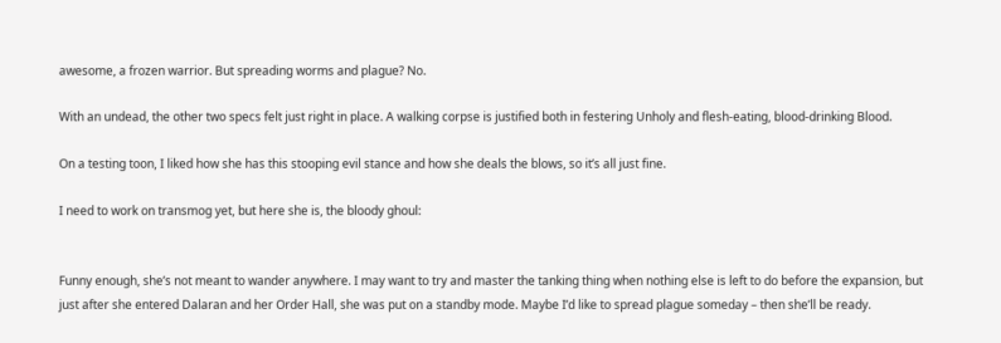awesome, a frozen warrior. But spreading worms and plague? No.

With an undead, the other two specs felt just right in place. A walking corpse is justified both in festering Unholy and flesh-eating, blood-drinking Blood.

On a testing toon, I liked how she has this stooping evil stance and how she deals the blows, so it’s all just fine.

I need to work on transmog yet, but here she is, the bloody ghoul:


Funny enough, she’s not meant to wander anywhere. I may want to try and master the tanking thing when nothing else is left to do before the expansion, but just after she entered Dalaran and her Order Hall, she was put on a standby mode. Maybe I’d like to spread plague someday – then she’ll be ready.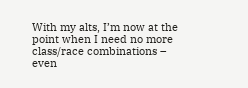With my alts, I’m now at the point when I need no more class/race combinations – even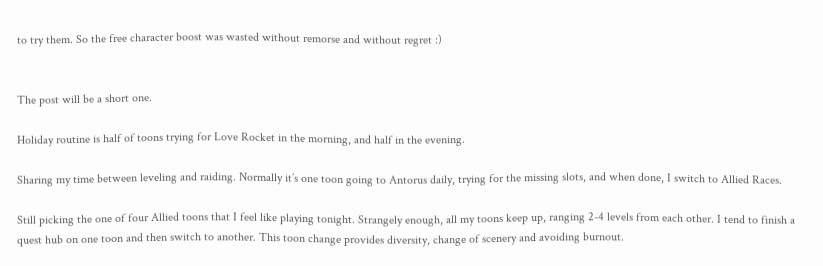to try them. So the free character boost was wasted without remorse and without regret :)


The post will be a short one.

Holiday routine is half of toons trying for Love Rocket in the morning, and half in the evening.

Sharing my time between leveling and raiding. Normally it’s one toon going to Antorus daily, trying for the missing slots, and when done, I switch to Allied Races.

Still picking the one of four Allied toons that I feel like playing tonight. Strangely enough, all my toons keep up, ranging 2-4 levels from each other. I tend to finish a quest hub on one toon and then switch to another. This toon change provides diversity, change of scenery and avoiding burnout.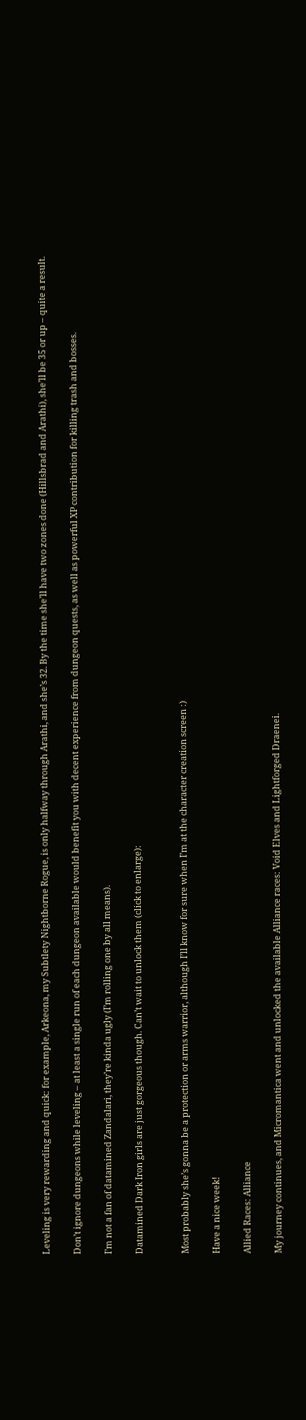Leveling is very rewarding and quick: for example, Arkeona, my Subtlety Nightborne Rogue, is only halfway through Arathi, and she’s 32. By the time she’ll have two zones done (Hillsbrad and Arathi), she’ll be 35 or up – quite a result.

Don’t ignore dungeons while leveling – at least a single run of each dungeon available would benefit you with decent experience from dungeon quests, as well as powerful XP contribution for killing trash and bosses.

I’m not a fan of datamined Zandalari, they’re kinda ugly (I’m rolling one by all means).

Datamined Dark Iron girls are just gorgeous though. Can’t wait to unlock them (click to enlarge):


Most probably she’s gonna be a protection or arms warrior, although I’ll know for sure when I’m at the character creation screen :)

Have a nice week!

Allied Races: Alliance

My journey continues, and Micromantica went and unlocked the available Alliance races: Void Elves and Lightforged Draenei.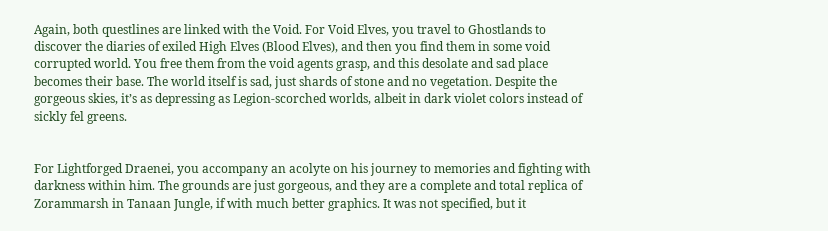Again, both questlines are linked with the Void. For Void Elves, you travel to Ghostlands to discover the diaries of exiled High Elves (Blood Elves), and then you find them in some void corrupted world. You free them from the void agents grasp, and this desolate and sad place becomes their base. The world itself is sad, just shards of stone and no vegetation. Despite the gorgeous skies, it’s as depressing as Legion-scorched worlds, albeit in dark violet colors instead of sickly fel greens.


For Lightforged Draenei, you accompany an acolyte on his journey to memories and fighting with darkness within him. The grounds are just gorgeous, and they are a complete and total replica of Zorammarsh in Tanaan Jungle, if with much better graphics. It was not specified, but it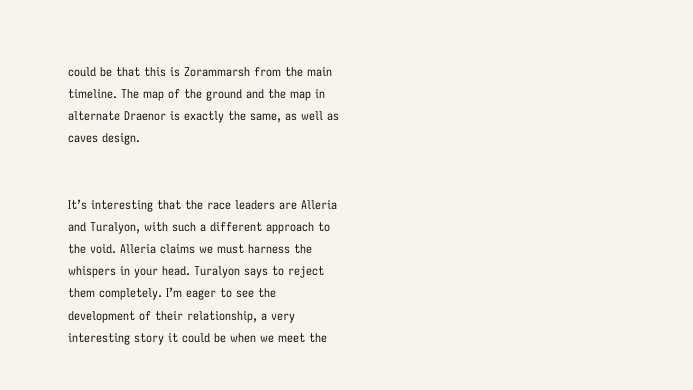could be that this is Zorammarsh from the main timeline. The map of the ground and the map in alternate Draenor is exactly the same, as well as caves design.


It’s interesting that the race leaders are Alleria and Turalyon, with such a different approach to the void. Alleria claims we must harness the whispers in your head. Turalyon says to reject them completely. I’m eager to see the development of their relationship, a very interesting story it could be when we meet the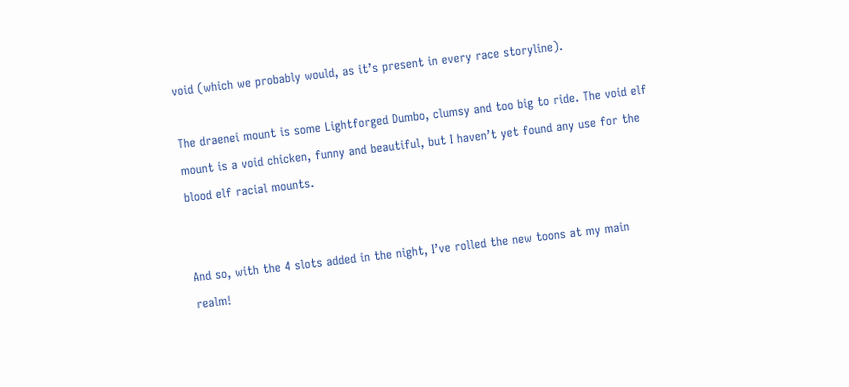void (which we probably would, as it’s present in every race storyline).

The draenei mount is some Lightforged Dumbo, clumsy and too big to ride. The void elf mount is a void chicken, funny and beautiful, but I haven’t yet found any use for the blood elf racial mounts.


And so, with the 4 slots added in the night, I’ve rolled the new toons at my main realm!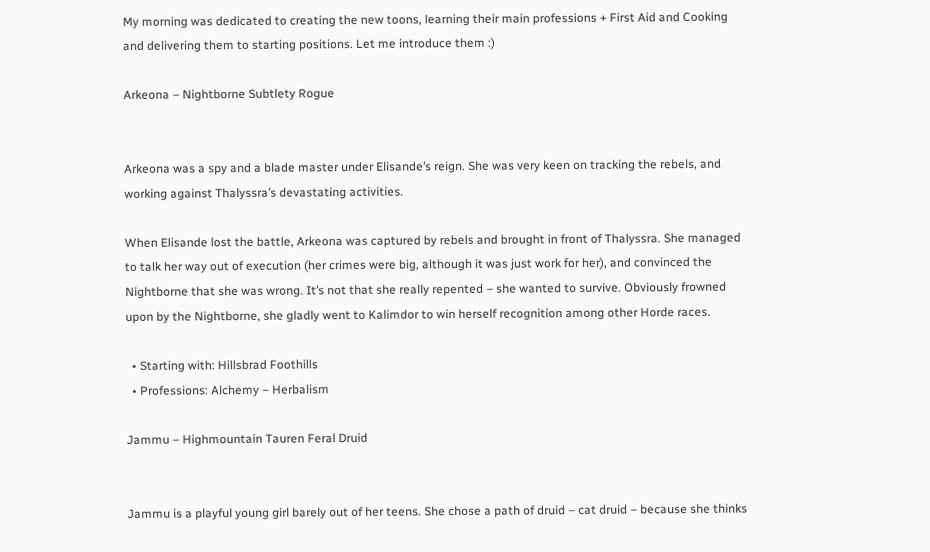My morning was dedicated to creating the new toons, learning their main professions + First Aid and Cooking and delivering them to starting positions. Let me introduce them :)

Arkeona – Nightborne Subtlety Rogue


Arkeona was a spy and a blade master under Elisande’s reign. She was very keen on tracking the rebels, and working against Thalyssra’s devastating activities.

When Elisande lost the battle, Arkeona was captured by rebels and brought in front of Thalyssra. She managed to talk her way out of execution (her crimes were big, although it was just work for her), and convinced the Nightborne that she was wrong. It’s not that she really repented – she wanted to survive. Obviously frowned upon by the Nightborne, she gladly went to Kalimdor to win herself recognition among other Horde races.

  • Starting with: Hillsbrad Foothills
  • Professions: Alchemy – Herbalism

Jammu – Highmountain Tauren Feral Druid


Jammu is a playful young girl barely out of her teens. She chose a path of druid – cat druid – because she thinks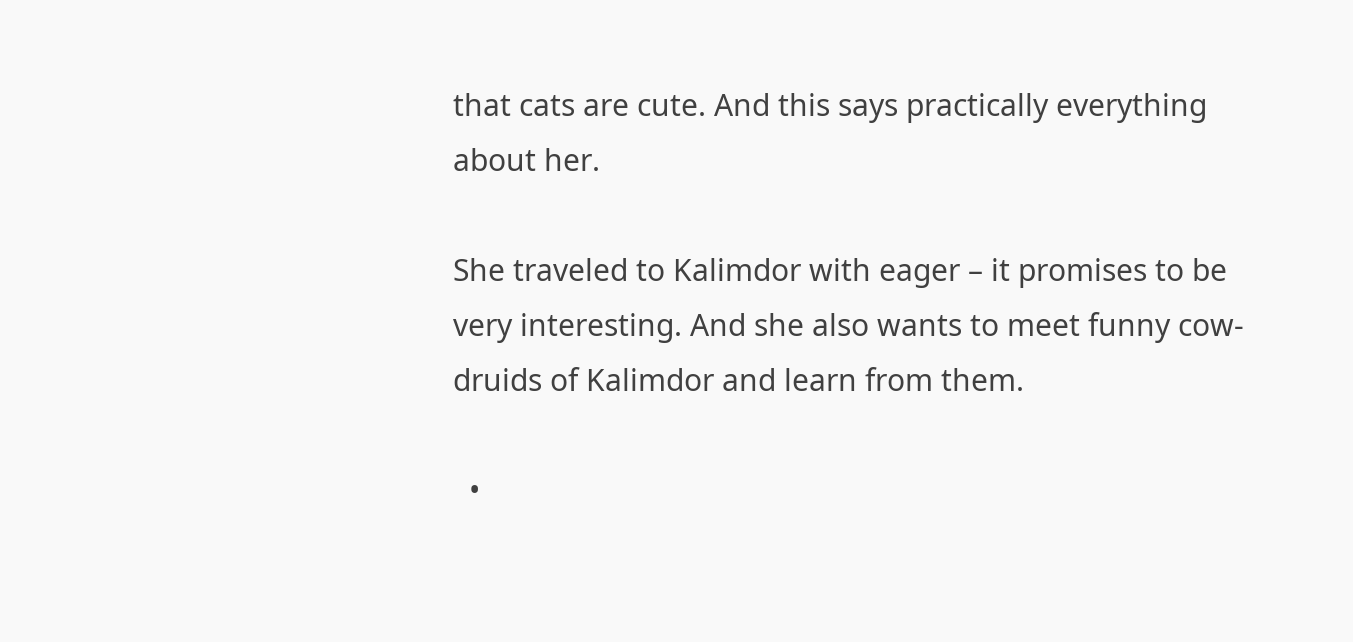that cats are cute. And this says practically everything about her.

She traveled to Kalimdor with eager – it promises to be very interesting. And she also wants to meet funny cow-druids of Kalimdor and learn from them.

  •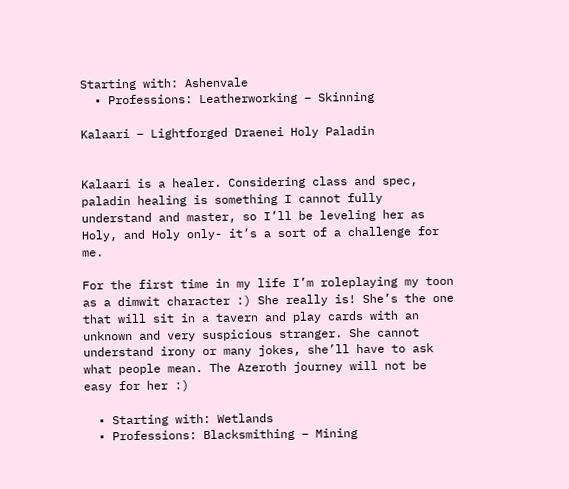Starting with: Ashenvale
  • Professions: Leatherworking – Skinning

Kalaari – Lightforged Draenei Holy Paladin


Kalaari is a healer. Considering class and spec, paladin healing is something I cannot fully understand and master, so I’ll be leveling her as Holy, and Holy only- it’s a sort of a challenge for me.

For the first time in my life I’m roleplaying my toon as a dimwit character :) She really is! She’s the one that will sit in a tavern and play cards with an unknown and very suspicious stranger. She cannot understand irony or many jokes, she’ll have to ask what people mean. The Azeroth journey will not be easy for her :)

  • Starting with: Wetlands
  • Professions: Blacksmithing – Mining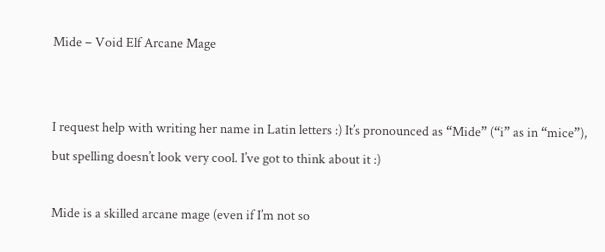Mide – Void Elf Arcane Mage


I request help with writing her name in Latin letters :) It’s pronounced as “Mide” (“i” as in “mice”), but spelling doesn’t look very cool. I’ve got to think about it :)

Mide is a skilled arcane mage (even if I’m not so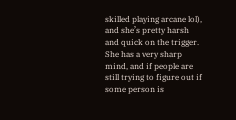skilled playing arcane lol), and she’s pretty harsh and quick on the trigger. She has a very sharp mind, and if people are still trying to figure out if some person is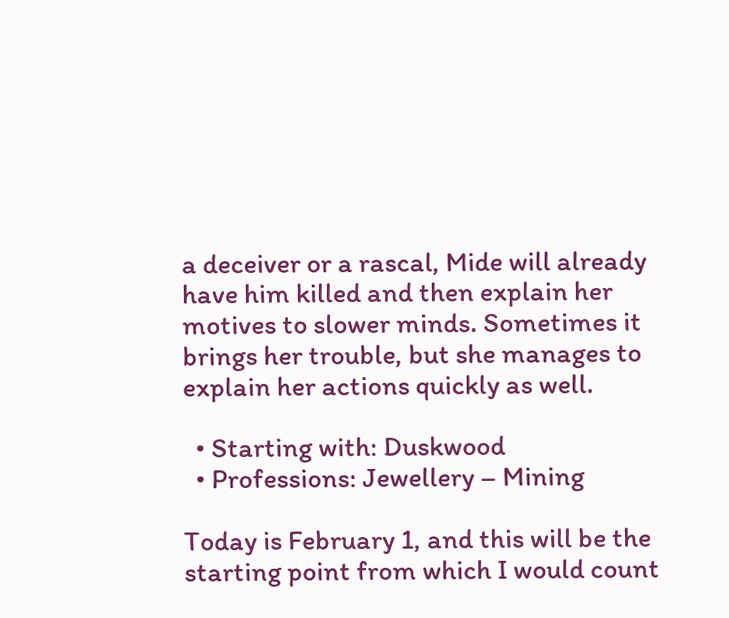a deceiver or a rascal, Mide will already have him killed and then explain her motives to slower minds. Sometimes it brings her trouble, but she manages to explain her actions quickly as well.

  • Starting with: Duskwood
  • Professions: Jewellery – Mining

Today is February 1, and this will be the starting point from which I would count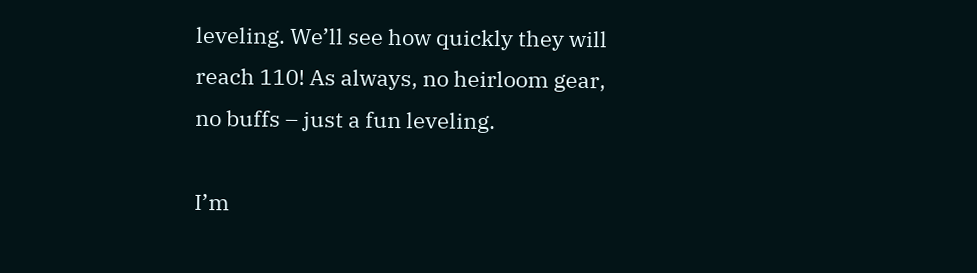leveling. We’ll see how quickly they will reach 110! As always, no heirloom gear, no buffs – just a fun leveling.

I’m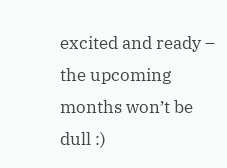excited and ready – the upcoming months won’t be dull :)